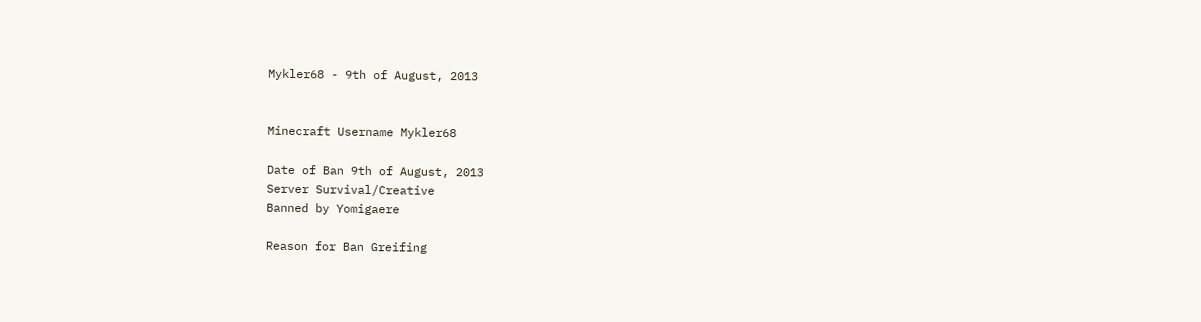Mykler68 - 9th of August, 2013


Minecraft Username Mykler68

Date of Ban 9th of August, 2013
Server Survival/Creative
Banned by Yomigaere

Reason for Ban Greifing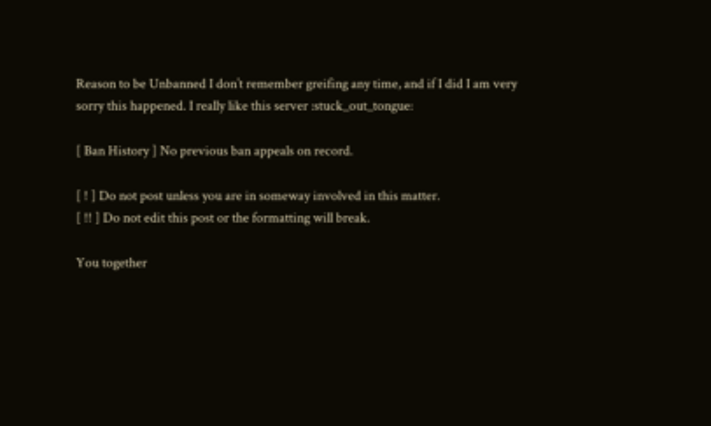Reason to be Unbanned I don’t remember greifing any time, and if I did I am very sorry this happened. I really like this server :stuck_out_tongue:

[ Ban History ] No previous ban appeals on record.

[ ! ] Do not post unless you are in someway involved in this matter.
[ !! ] Do not edit this post or the formatting will break.

You together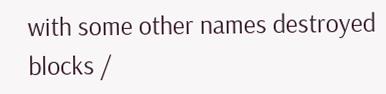with some other names destroyed blocks /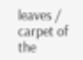leaves / carpet of the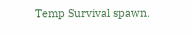Temp Survival spawn.